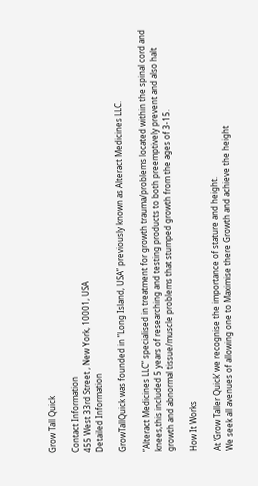Grow Tall Quick

Contact Information
455 West 33rd Street , New York, 10001, USA
Detailed Information

GrowTallQuick was founded in ”Long Island, USA” previously known as Alteract Medicines LLC.

”Alteract Medicines LLC” specialised in treatment for growth trauma/problems located within the spinal cord and knees,this included 5 years of researching and testing products to both preemptively prevent and also halt growth and abnormal tissue/muscle problems that stumped growth from the ages of 3-15.

How It Works

At ‘Grow Taller Quick’ we recognise the importance of stature and height.
We seek all avenues of allowing one to Maximise there Growth and achieve the height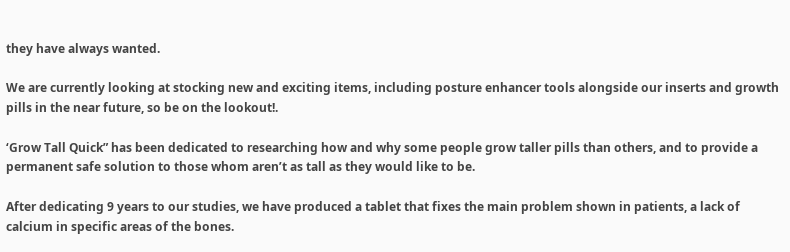they have always wanted.

We are currently looking at stocking new and exciting items, including posture enhancer tools alongside our inserts and growth pills in the near future, so be on the lookout!.

‘Grow Tall Quick” has been dedicated to researching how and why some people grow taller pills than others, and to provide a permanent safe solution to those whom aren’t as tall as they would like to be.

After dedicating 9 years to our studies, we have produced a tablet that fixes the main problem shown in patients, a lack of calcium in specific areas of the bones.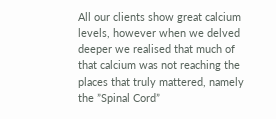All our clients show great calcium levels, however when we delved deeper we realised that much of that calcium was not reaching the places that truly mattered, namely the ”Spinal Cord”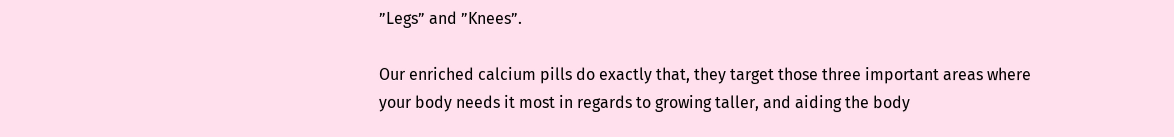”Legs” and ”Knees”.

Our enriched calcium pills do exactly that, they target those three important areas where your body needs it most in regards to growing taller, and aiding the body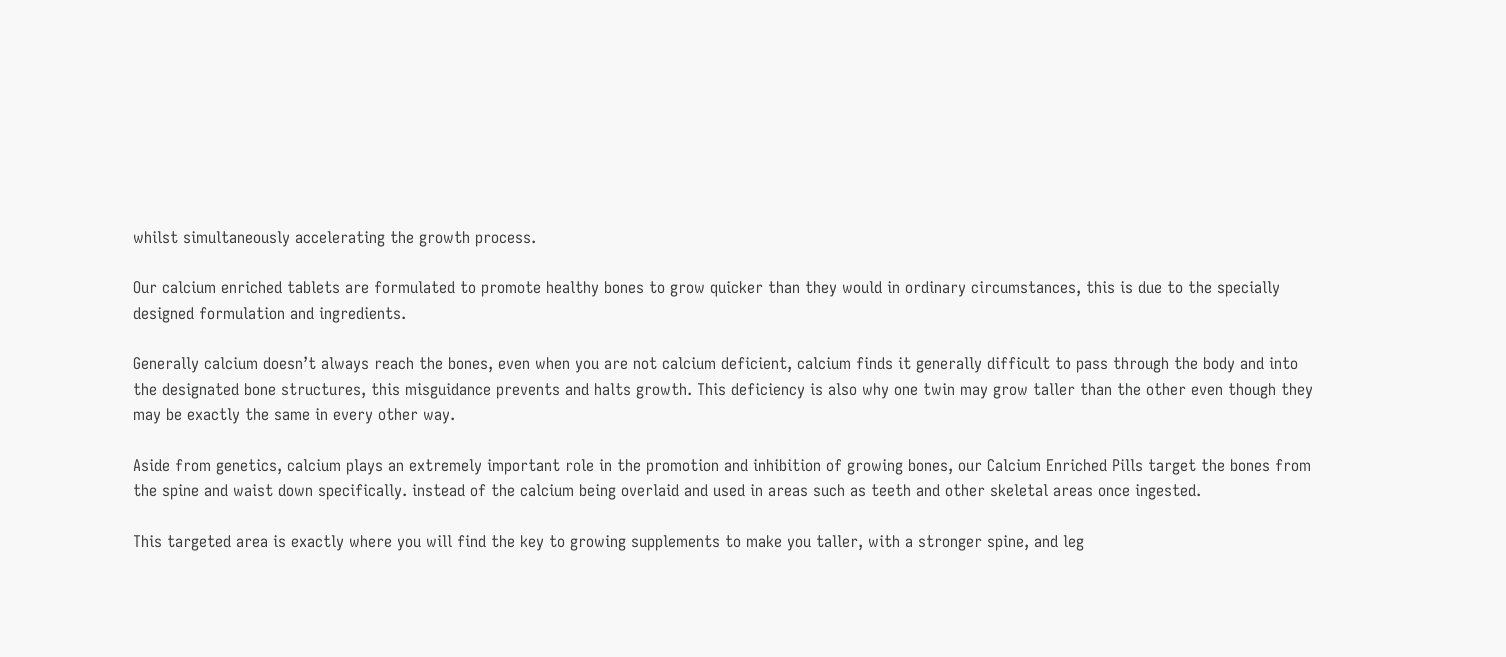whilst simultaneously accelerating the growth process.

Our calcium enriched tablets are formulated to promote healthy bones to grow quicker than they would in ordinary circumstances, this is due to the specially designed formulation and ingredients.

Generally calcium doesn’t always reach the bones, even when you are not calcium deficient, calcium finds it generally difficult to pass through the body and into the designated bone structures, this misguidance prevents and halts growth. This deficiency is also why one twin may grow taller than the other even though they may be exactly the same in every other way.

Aside from genetics, calcium plays an extremely important role in the promotion and inhibition of growing bones, our Calcium Enriched Pills target the bones from the spine and waist down specifically. instead of the calcium being overlaid and used in areas such as teeth and other skeletal areas once ingested.

This targeted area is exactly where you will find the key to growing supplements to make you taller, with a stronger spine, and leg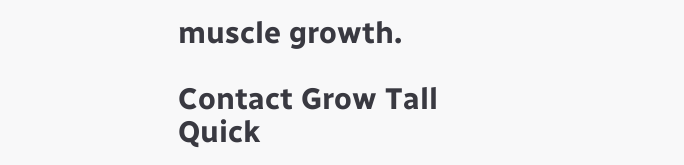muscle growth.

Contact Grow Tall Quick